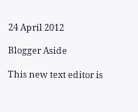24 April 2012

Blogger Aside

This new text editor is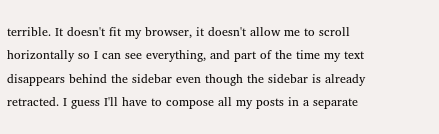terrible. It doesn't fit my browser, it doesn't allow me to scroll horizontally so I can see everything, and part of the time my text disappears behind the sidebar even though the sidebar is already retracted. I guess I'll have to compose all my posts in a separate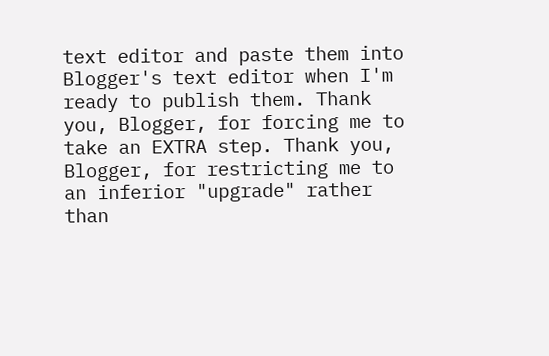text editor and paste them into Blogger's text editor when I'm ready to publish them. Thank you, Blogger, for forcing me to take an EXTRA step. Thank you, Blogger, for restricting me to an inferior "upgrade" rather than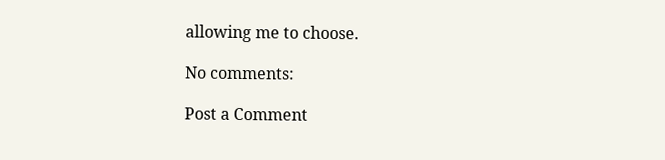allowing me to choose.

No comments:

Post a Comment